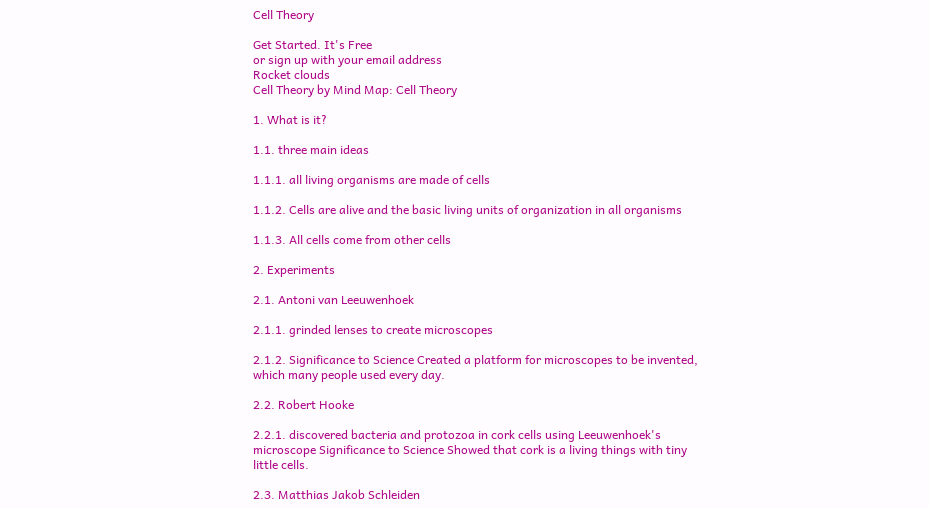Cell Theory

Get Started. It's Free
or sign up with your email address
Rocket clouds
Cell Theory by Mind Map: Cell Theory

1. What is it?

1.1. three main ideas

1.1.1. all living organisms are made of cells

1.1.2. Cells are alive and the basic living units of organization in all organisms

1.1.3. All cells come from other cells

2. Experiments

2.1. Antoni van Leeuwenhoek

2.1.1. grinded lenses to create microscopes

2.1.2. Significance to Science Created a platform for microscopes to be invented, which many people used every day.

2.2. Robert Hooke

2.2.1. discovered bacteria and protozoa in cork cells using Leeuwenhoek's microscope Significance to Science Showed that cork is a living things with tiny little cells.

2.3. Matthias Jakob Schleiden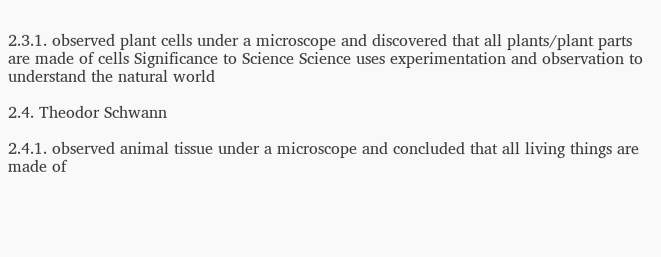2.3.1. observed plant cells under a microscope and discovered that all plants/plant parts are made of cells Significance to Science Science uses experimentation and observation to understand the natural world

2.4. Theodor Schwann

2.4.1. observed animal tissue under a microscope and concluded that all living things are made of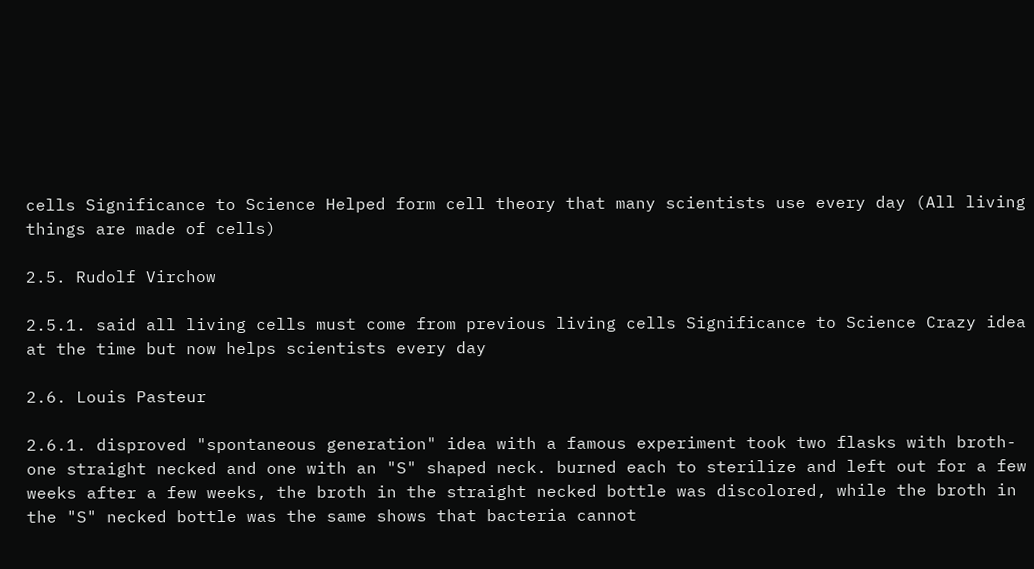cells Significance to Science Helped form cell theory that many scientists use every day (All living things are made of cells)

2.5. Rudolf Virchow

2.5.1. said all living cells must come from previous living cells Significance to Science Crazy idea at the time but now helps scientists every day

2.6. Louis Pasteur

2.6.1. disproved "spontaneous generation" idea with a famous experiment took two flasks with broth- one straight necked and one with an "S" shaped neck. burned each to sterilize and left out for a few weeks after a few weeks, the broth in the straight necked bottle was discolored, while the broth in the "S" necked bottle was the same shows that bacteria cannot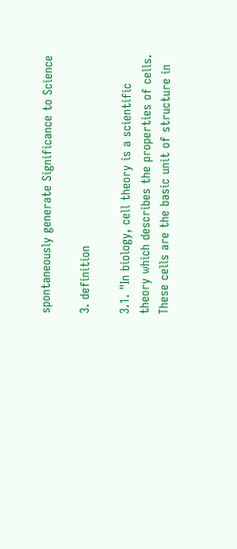spontaneously generate Significance to Science

3. definition

3.1. "In biology, cell theory is a scientific theory which describes the properties of cells. These cells are the basic unit of structure in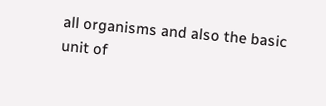all organisms and also the basic unit of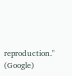reproduction." (Google)